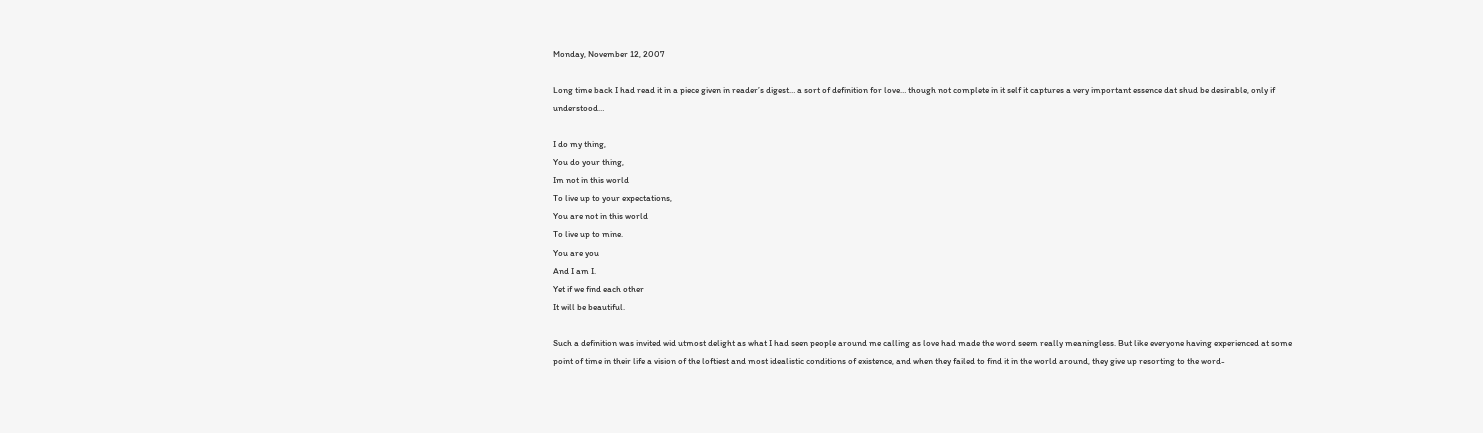Monday, November 12, 2007

Long time back I had read it in a piece given in reader’s digest… a sort of definition for love… though not complete in it self it captures a very important essence dat shud be desirable, only if understood…

I do my thing,
You do your thing,
Im not in this world
To live up to your expectations,
You are not in this world
To live up to mine.
You are you
And I am I.
Yet if we find each other
It will be beautiful.

Such a definition was invited wid utmost delight as what I had seen people around me calling as love had made the word seem really meaningless. But like everyone having experienced at some point of time in their life a vision of the loftiest and most idealistic conditions of existence, and when they failed to find it in the world around, they give up resorting to the word-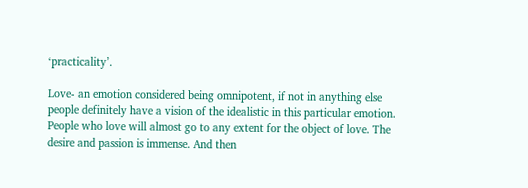‘practicality’.

Love- an emotion considered being omnipotent, if not in anything else people definitely have a vision of the idealistic in this particular emotion. People who love will almost go to any extent for the object of love. The desire and passion is immense. And then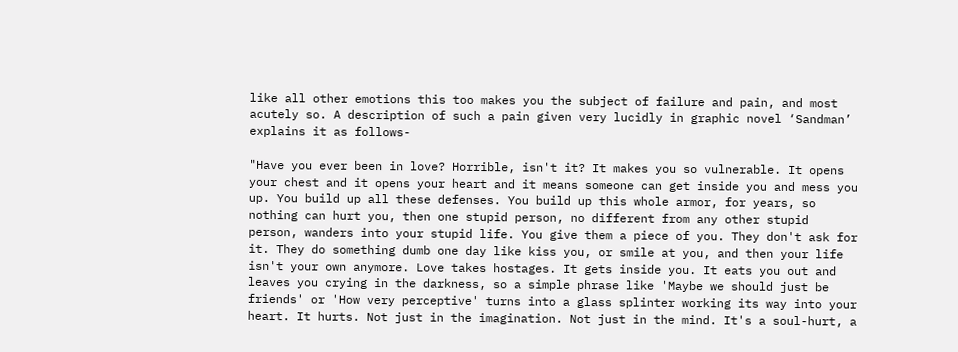like all other emotions this too makes you the subject of failure and pain, and most acutely so. A description of such a pain given very lucidly in graphic novel ‘Sandman’ explains it as follows-

"Have you ever been in love? Horrible, isn't it? It makes you so vulnerable. It opens your chest and it opens your heart and it means someone can get inside you and mess you up. You build up all these defenses. You build up this whole armor, for years, so nothing can hurt you, then one stupid person, no different from any other stupid person, wanders into your stupid life. You give them a piece of you. They don't ask for it. They do something dumb one day like kiss you, or smile at you, and then your life isn't your own anymore. Love takes hostages. It gets inside you. It eats you out and leaves you crying in the darkness, so a simple phrase like 'Maybe we should just be friends' or 'How very perceptive' turns into a glass splinter working its way into your heart. It hurts. Not just in the imagination. Not just in the mind. It's a soul-hurt, a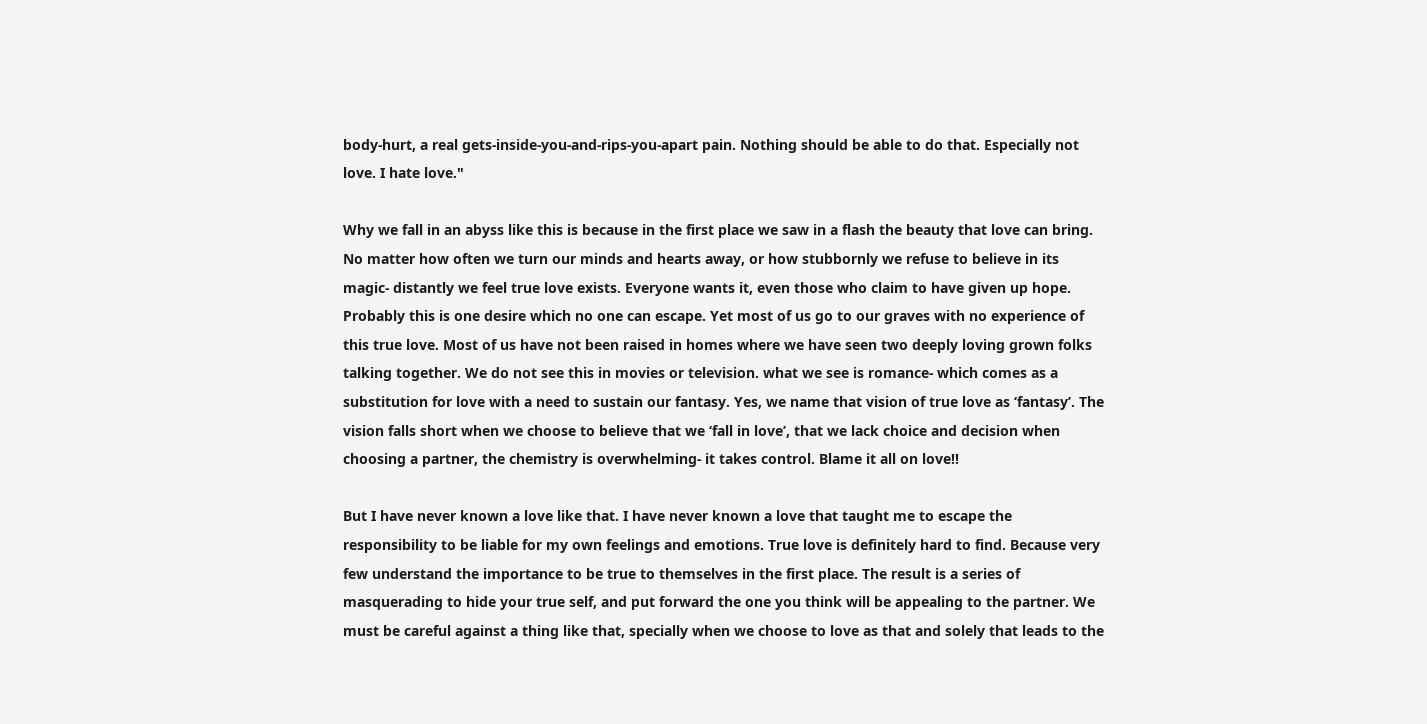body-hurt, a real gets-inside-you-and-rips-you-apart pain. Nothing should be able to do that. Especially not love. I hate love."

Why we fall in an abyss like this is because in the first place we saw in a flash the beauty that love can bring. No matter how often we turn our minds and hearts away, or how stubbornly we refuse to believe in its magic- distantly we feel true love exists. Everyone wants it, even those who claim to have given up hope. Probably this is one desire which no one can escape. Yet most of us go to our graves with no experience of this true love. Most of us have not been raised in homes where we have seen two deeply loving grown folks talking together. We do not see this in movies or television. what we see is romance- which comes as a substitution for love with a need to sustain our fantasy. Yes, we name that vision of true love as ‘fantasy’. The vision falls short when we choose to believe that we ‘fall in love’, that we lack choice and decision when choosing a partner, the chemistry is overwhelming- it takes control. Blame it all on love!!

But I have never known a love like that. I have never known a love that taught me to escape the responsibility to be liable for my own feelings and emotions. True love is definitely hard to find. Because very few understand the importance to be true to themselves in the first place. The result is a series of masquerading to hide your true self, and put forward the one you think will be appealing to the partner. We must be careful against a thing like that, specially when we choose to love as that and solely that leads to the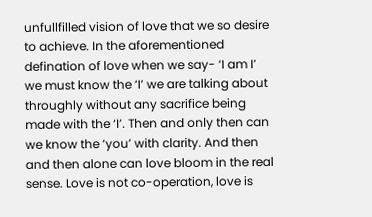unfullfilled vision of love that we so desire to achieve. In the aforementioned defination of love when we say- ‘I am I’ we must know the ‘I’ we are talking about throughly without any sacrifice being made with the ‘I’. Then and only then can we know the ‘you’ with clarity. And then and then alone can love bloom in the real sense. Love is not co-operation, love is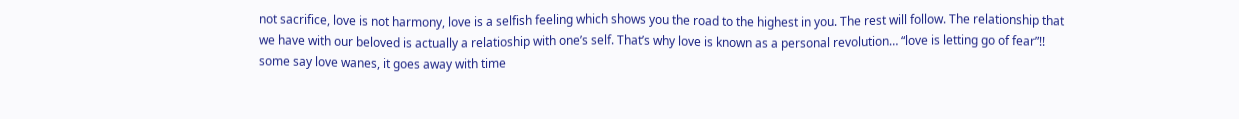not sacrifice, love is not harmony, love is a selfish feeling which shows you the road to the highest in you. The rest will follow. The relationship that we have with our beloved is actually a relatioship with one’s self. That’s why love is known as a personal revolution… “love is letting go of fear”!! some say love wanes, it goes away with time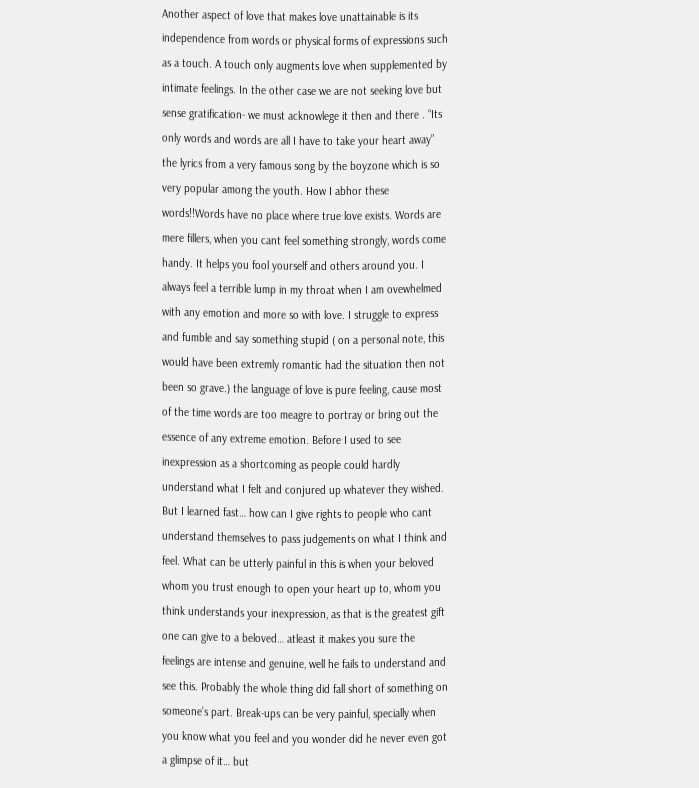Another aspect of love that makes love unattainable is its independence from words or physical forms of expressions such as a touch. A touch only augments love when supplemented by intimate feelings. In the other case we are not seeking love but sense gratification- we must acknowlege it then and there . “Its only words and words are all I have to take your heart away” the lyrics from a very famous song by the boyzone which is so very popular among the youth. How I abhor these words!!Words have no place where true love exists. Words are mere fillers, when you cant feel something strongly, words come handy. It helps you fool yourself and others around you. I always feel a terrible lump in my throat when I am ovewhelmed with any emotion and more so with love. I struggle to express and fumble and say something stupid ( on a personal note, this would have been extremly romantic had the situation then not been so grave.) the language of love is pure feeling, cause most of the time words are too meagre to portray or bring out the essence of any extreme emotion. Before I used to see inexpression as a shortcoming as people could hardly understand what I felt and conjured up whatever they wished. But I learned fast… how can I give rights to people who cant understand themselves to pass judgements on what I think and feel. What can be utterly painful in this is when your beloved whom you trust enough to open your heart up to, whom you think understands your inexpression, as that is the greatest gift one can give to a beloved… atleast it makes you sure the feelings are intense and genuine, well he fails to understand and see this. Probably the whole thing did fall short of something on someone’s part. Break-ups can be very painful, specially when you know what you feel and you wonder did he never even got a glimpse of it… but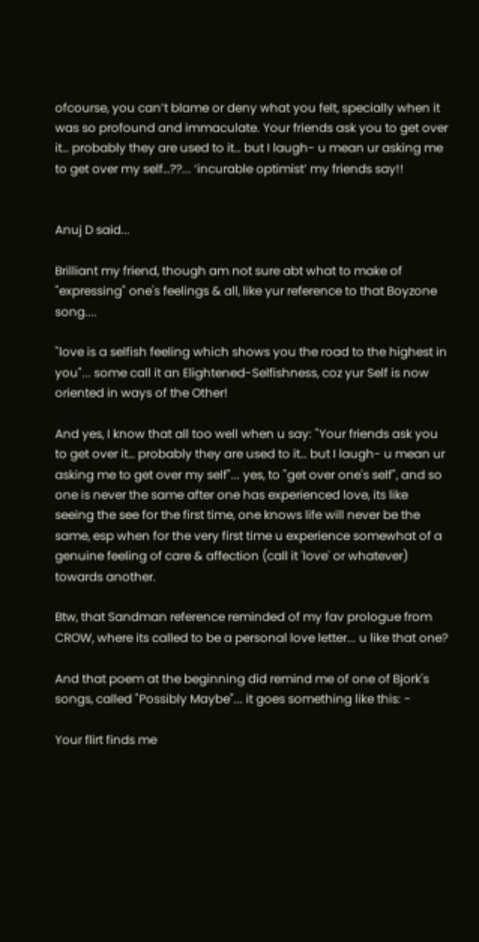ofcourse, you can’t blame or deny what you felt, specially when it was so profound and immaculate. Your friends ask you to get over it… probably they are used to it… but I laugh- u mean ur asking me to get over my self…??... ‘incurable optimist’ my friends say!!


Anuj D said...

Brilliant my friend, though am not sure abt what to make of "expressing" one's feelings & all, like yur reference to that Boyzone song....

"love is a selfish feeling which shows you the road to the highest in you"... some call it an Elightened-Selfishness, coz yur Self is now oriented in ways of the Other!

And yes, I know that all too well when u say: "Your friends ask you to get over it… probably they are used to it… but I laugh- u mean ur asking me to get over my self"... yes, to "get over one's self", and so one is never the same after one has experienced love, its like seeing the see for the first time, one knows life will never be the same, esp when for the very first time u experience somewhat of a genuine feeling of care & affection (call it 'love' or whatever) towards another.

Btw, that Sandman reference reminded of my fav prologue from CROW, where its called to be a personal love letter... u like that one?

And that poem at the beginning did remind me of one of Bjork's songs, called "Possibly Maybe"... it goes something like this: -

Your flirt finds me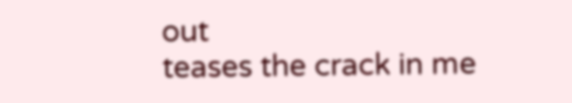out
teases the crack in me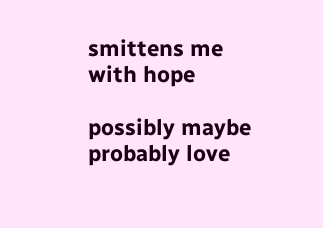smittens me with hope

possibly maybe probably love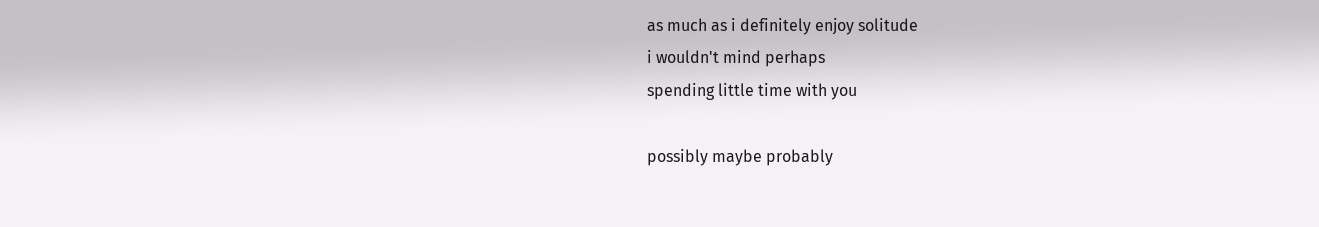as much as i definitely enjoy solitude
i wouldn't mind perhaps
spending little time with you

possibly maybe probably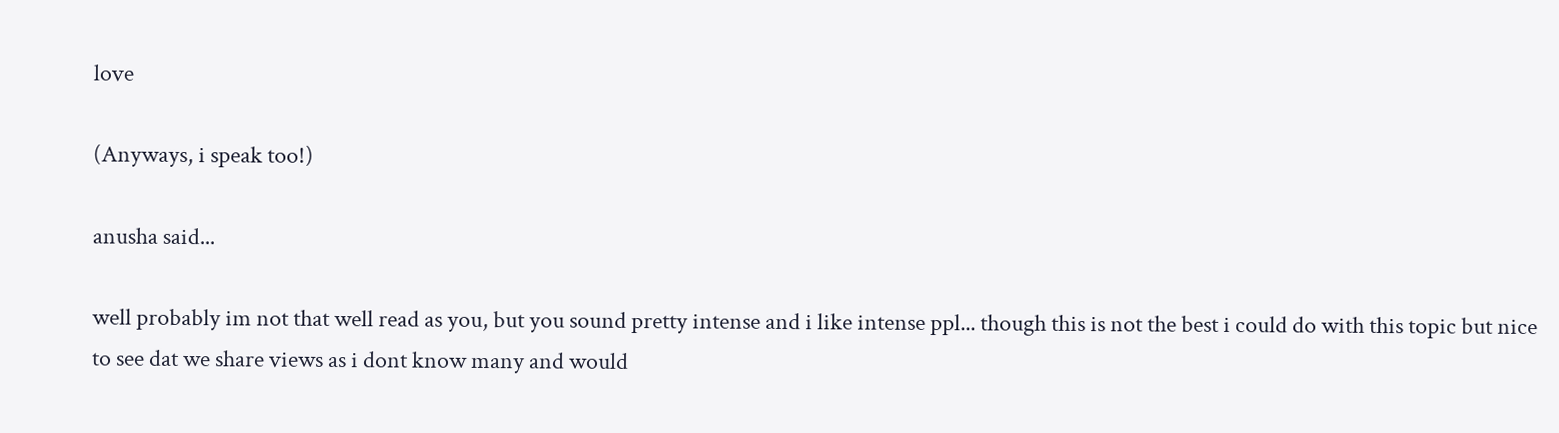love

(Anyways, i speak too!)

anusha said...

well probably im not that well read as you, but you sound pretty intense and i like intense ppl... though this is not the best i could do with this topic but nice to see dat we share views as i dont know many and would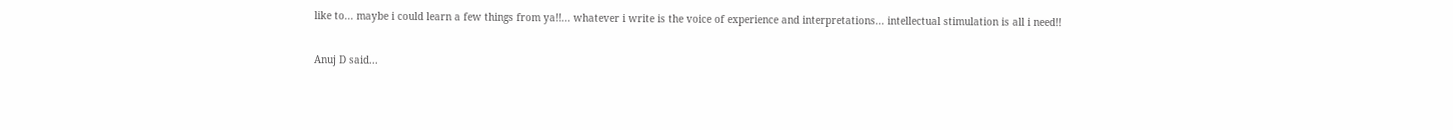like to... maybe i could learn a few things from ya!!... whatever i write is the voice of experience and interpretations... intellectual stimulation is all i need!!

Anuj D said...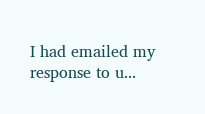I had emailed my response to u...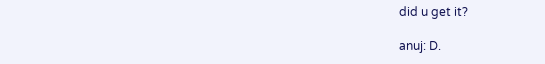did u get it?

anuj: D.